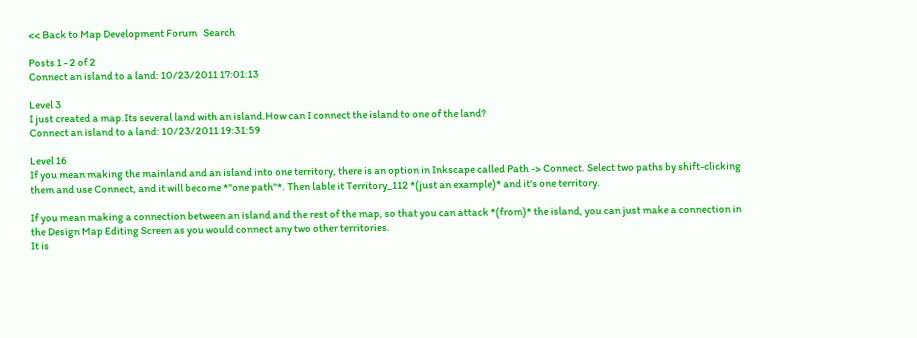<< Back to Map Development Forum   Search

Posts 1 - 2 of 2
Connect an island to a land: 10/23/2011 17:01:13

Level 3
I just created a map.Its several land with an island.How can I connect the island to one of the land?
Connect an island to a land: 10/23/2011 19:31:59

Level 16
If you mean making the mainland and an island into one territory, there is an option in Inkscape called Path -> Connect. Select two paths by shift-clicking them and use Connect, and it will become *"one path"*. Then lable it Territory_112 *(just an example)* and it's one territory.

If you mean making a connection between an island and the rest of the map, so that you can attack *(from)* the island, you can just make a connection in the Design Map Editing Screen as you would connect any two other territories.
It is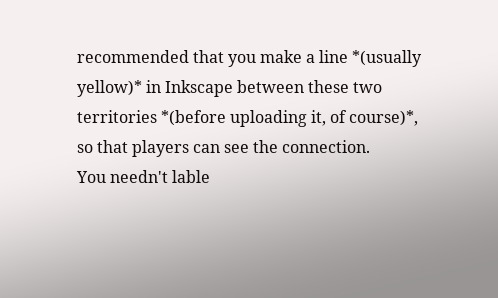recommended that you make a line *(usually yellow)* in Inkscape between these two territories *(before uploading it, of course)*, so that players can see the connection.
You needn't lable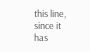this line, since it has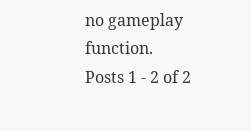no gameplay function.
Posts 1 - 2 of 2